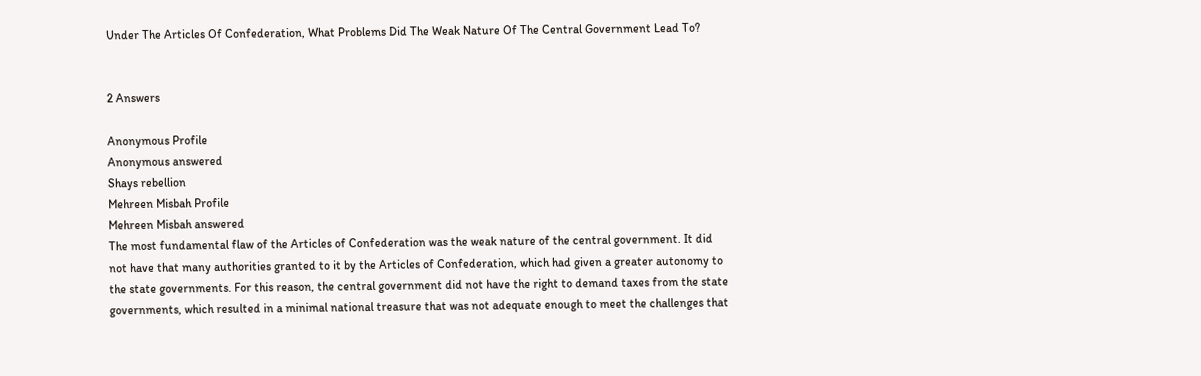Under The Articles Of Confederation, What Problems Did The Weak Nature Of The Central Government Lead To?


2 Answers

Anonymous Profile
Anonymous answered
Shays rebellion
Mehreen Misbah Profile
Mehreen Misbah answered
The most fundamental flaw of the Articles of Confederation was the weak nature of the central government. It did not have that many authorities granted to it by the Articles of Confederation, which had given a greater autonomy to the state governments. For this reason, the central government did not have the right to demand taxes from the state governments, which resulted in a minimal national treasure that was not adequate enough to meet the challenges that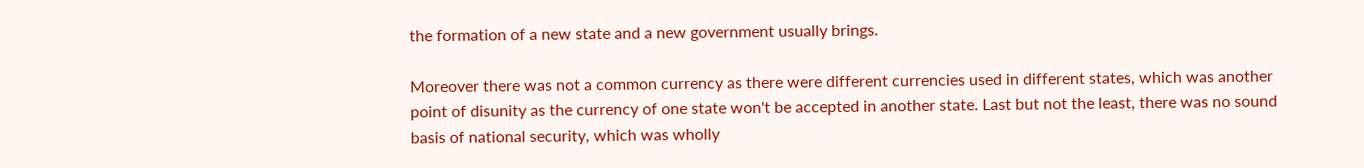the formation of a new state and a new government usually brings.

Moreover there was not a common currency as there were different currencies used in different states, which was another point of disunity as the currency of one state won't be accepted in another state. Last but not the least, there was no sound basis of national security, which was wholly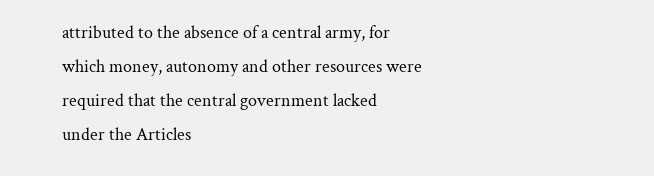attributed to the absence of a central army, for which money, autonomy and other resources were required that the central government lacked under the Articles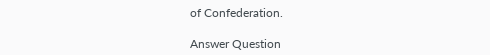of Confederation.

Answer Question